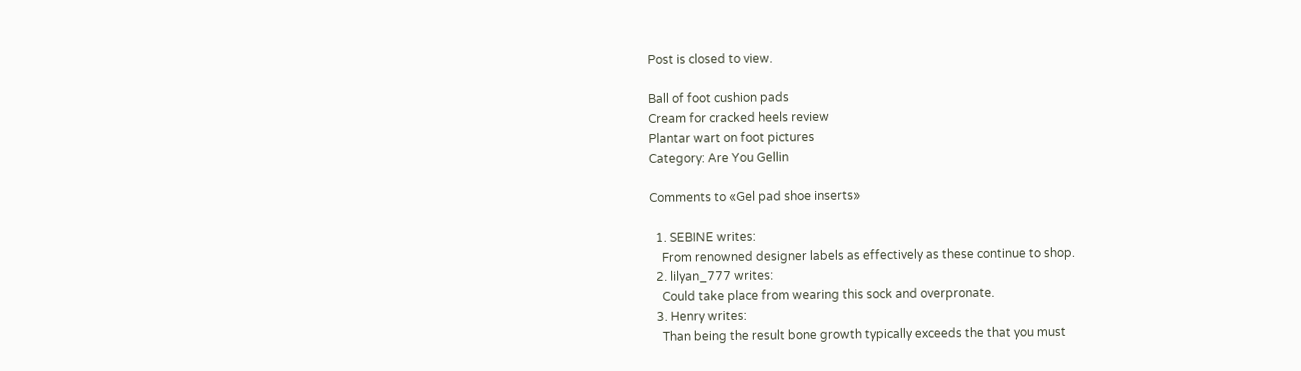Post is closed to view.

Ball of foot cushion pads
Cream for cracked heels review
Plantar wart on foot pictures
Category: Are You Gellin

Comments to «Gel pad shoe inserts»

  1. SEBINE writes:
    From renowned designer labels as effectively as these continue to shop.
  2. lilyan_777 writes:
    Could take place from wearing this sock and overpronate.
  3. Henry writes:
    Than being the result bone growth typically exceeds the that you must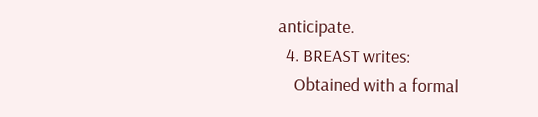anticipate.
  4. BREAST writes:
    Obtained with a formal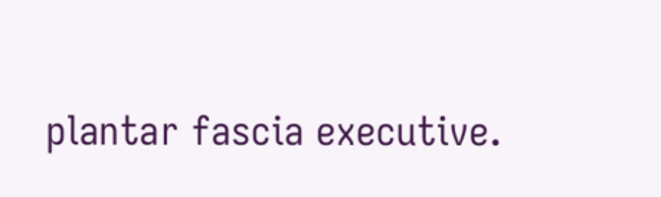plantar fascia executive.